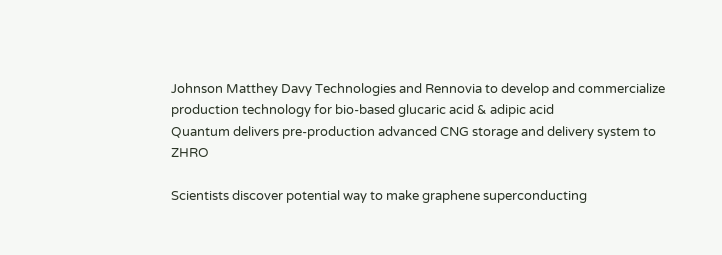Johnson Matthey Davy Technologies and Rennovia to develop and commercialize production technology for bio-based glucaric acid & adipic acid
Quantum delivers pre-production advanced CNG storage and delivery system to ZHRO

Scientists discover potential way to make graphene superconducting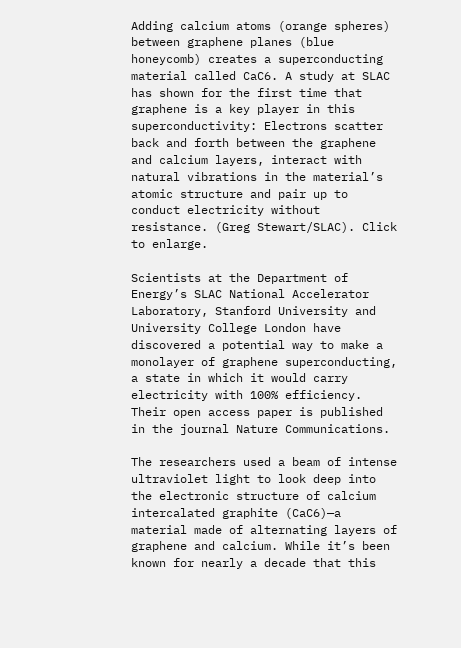Adding calcium atoms (orange spheres) between graphene planes (blue honeycomb) creates a superconducting material called CaC6. A study at SLAC has shown for the first time that graphene is a key player in this superconductivity: Electrons scatter back and forth between the graphene and calcium layers, interact with natural vibrations in the material’s atomic structure and pair up to conduct electricity without resistance. (Greg Stewart/SLAC). Click to enlarge.

Scientists at the Department of Energy’s SLAC National Accelerator Laboratory, Stanford University and University College London have discovered a potential way to make a monolayer of graphene superconducting, a state in which it would carry electricity with 100% efficiency. Their open access paper is published in the journal Nature Communications.

The researchers used a beam of intense ultraviolet light to look deep into the electronic structure of calcium intercalated graphite (CaC6)—a material made of alternating layers of graphene and calcium. While it’s been known for nearly a decade that this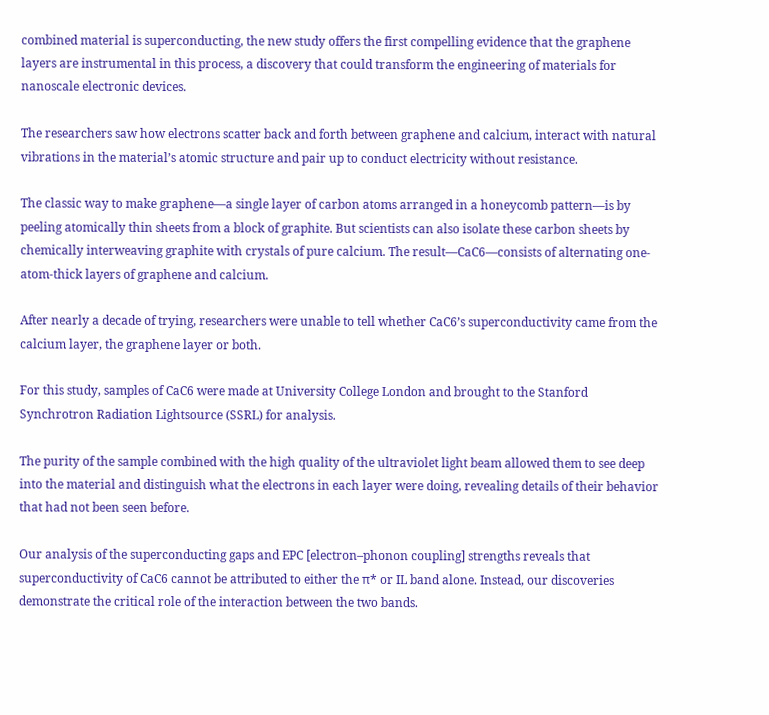combined material is superconducting, the new study offers the first compelling evidence that the graphene layers are instrumental in this process, a discovery that could transform the engineering of materials for nanoscale electronic devices.

The researchers saw how electrons scatter back and forth between graphene and calcium, interact with natural vibrations in the material’s atomic structure and pair up to conduct electricity without resistance.

The classic way to make graphene—a single layer of carbon atoms arranged in a honeycomb pattern—is by peeling atomically thin sheets from a block of graphite. But scientists can also isolate these carbon sheets by chemically interweaving graphite with crystals of pure calcium. The result—CaC6—consists of alternating one-atom-thick layers of graphene and calcium.

After nearly a decade of trying, researchers were unable to tell whether CaC6’s superconductivity came from the calcium layer, the graphene layer or both.

For this study, samples of CaC6 were made at University College London and brought to the Stanford Synchrotron Radiation Lightsource (SSRL) for analysis.

The purity of the sample combined with the high quality of the ultraviolet light beam allowed them to see deep into the material and distinguish what the electrons in each layer were doing, revealing details of their behavior that had not been seen before.

Our analysis of the superconducting gaps and EPC [electron–phonon coupling] strengths reveals that superconductivity of CaC6 cannot be attributed to either the π* or IL band alone. Instead, our discoveries demonstrate the critical role of the interaction between the two bands.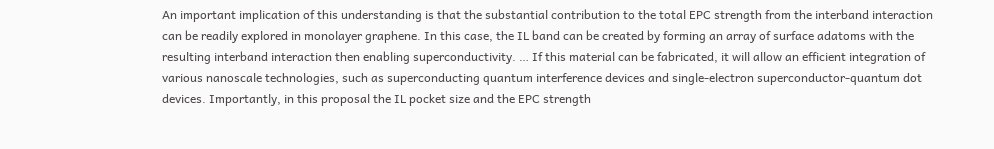An important implication of this understanding is that the substantial contribution to the total EPC strength from the interband interaction can be readily explored in monolayer graphene. In this case, the IL band can be created by forming an array of surface adatoms with the resulting interband interaction then enabling superconductivity. … If this material can be fabricated, it will allow an efficient integration of various nanoscale technologies, such as superconducting quantum interference devices and single-electron superconductor-quantum dot devices. Importantly, in this proposal the IL pocket size and the EPC strength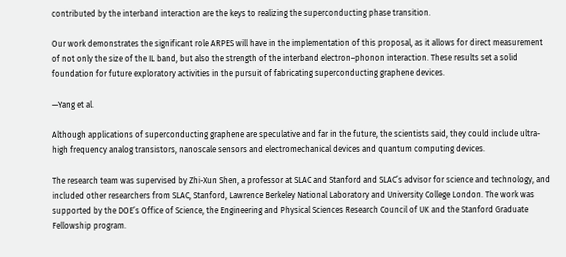contributed by the interband interaction are the keys to realizing the superconducting phase transition.

Our work demonstrates the significant role ARPES will have in the implementation of this proposal, as it allows for direct measurement of not only the size of the IL band, but also the strength of the interband electron–phonon interaction. These results set a solid foundation for future exploratory activities in the pursuit of fabricating superconducting graphene devices.

—Yang et al.

Although applications of superconducting graphene are speculative and far in the future, the scientists said, they could include ultra-high frequency analog transistors, nanoscale sensors and electromechanical devices and quantum computing devices.

The research team was supervised by Zhi-Xun Shen, a professor at SLAC and Stanford and SLAC’s advisor for science and technology, and included other researchers from SLAC, Stanford, Lawrence Berkeley National Laboratory and University College London. The work was supported by the DOE’s Office of Science, the Engineering and Physical Sciences Research Council of UK and the Stanford Graduate Fellowship program.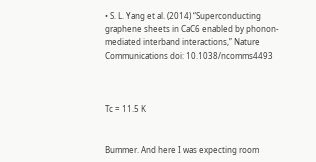• S. L. Yang et al. (2014) “Superconducting graphene sheets in CaC6 enabled by phonon-mediated interband interactions,” Nature Communications doi: 10.1038/ncomms4493



Tc = 11.5 K


Bummer. And here I was expecting room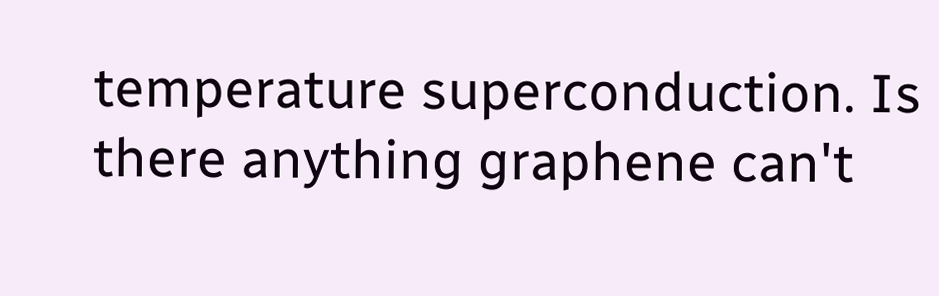temperature superconduction. Is there anything graphene can't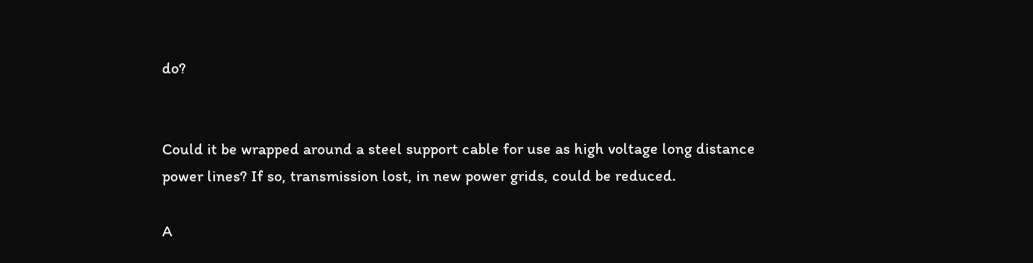do?


Could it be wrapped around a steel support cable for use as high voltage long distance power lines? If so, transmission lost, in new power grids, could be reduced.

A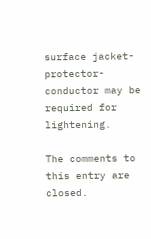surface jacket-protector-conductor may be required for lightening.

The comments to this entry are closed.